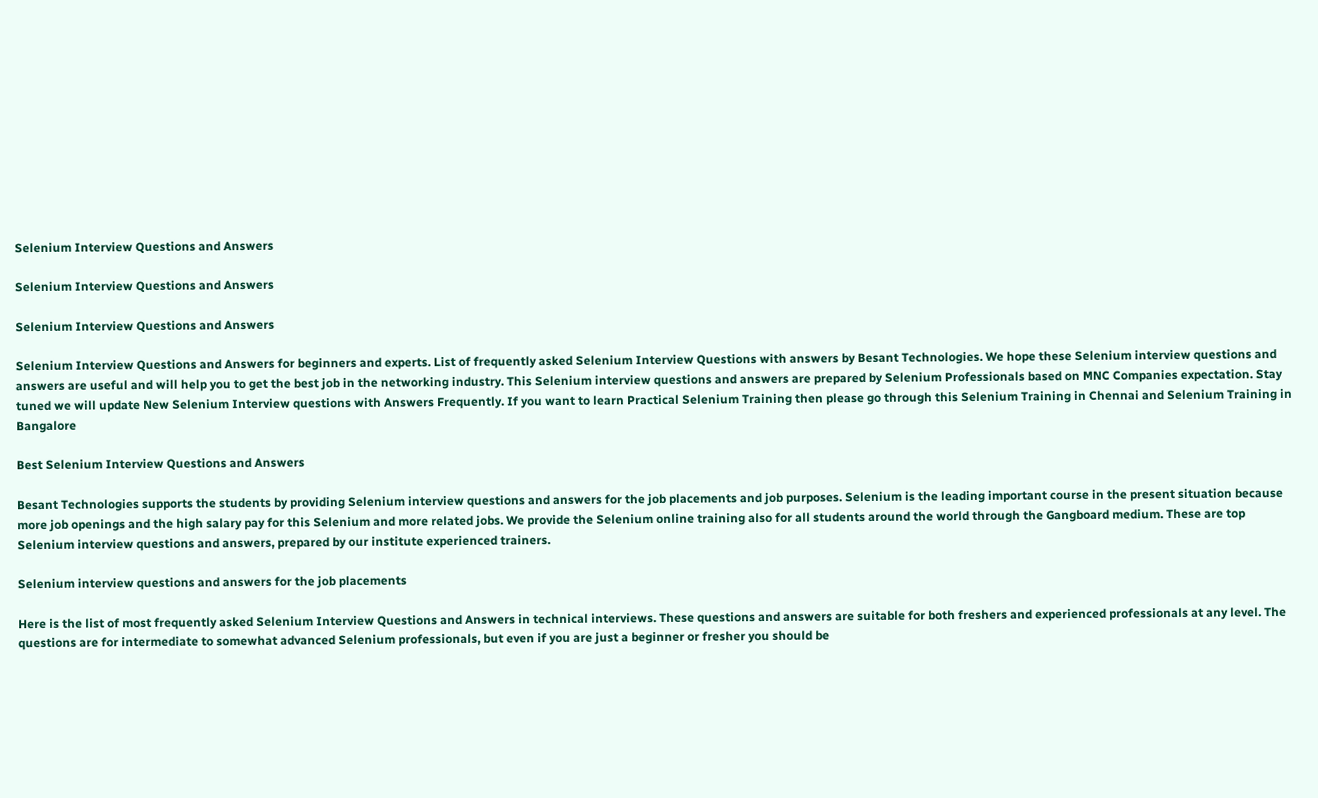Selenium Interview Questions and Answers

Selenium Interview Questions and Answers

Selenium Interview Questions and Answers

Selenium Interview Questions and Answers for beginners and experts. List of frequently asked Selenium Interview Questions with answers by Besant Technologies. We hope these Selenium interview questions and answers are useful and will help you to get the best job in the networking industry. This Selenium interview questions and answers are prepared by Selenium Professionals based on MNC Companies expectation. Stay tuned we will update New Selenium Interview questions with Answers Frequently. If you want to learn Practical Selenium Training then please go through this Selenium Training in Chennai and Selenium Training in Bangalore

Best Selenium Interview Questions and Answers

Besant Technologies supports the students by providing Selenium interview questions and answers for the job placements and job purposes. Selenium is the leading important course in the present situation because more job openings and the high salary pay for this Selenium and more related jobs. We provide the Selenium online training also for all students around the world through the Gangboard medium. These are top Selenium interview questions and answers, prepared by our institute experienced trainers.

Selenium interview questions and answers for the job placements

Here is the list of most frequently asked Selenium Interview Questions and Answers in technical interviews. These questions and answers are suitable for both freshers and experienced professionals at any level. The questions are for intermediate to somewhat advanced Selenium professionals, but even if you are just a beginner or fresher you should be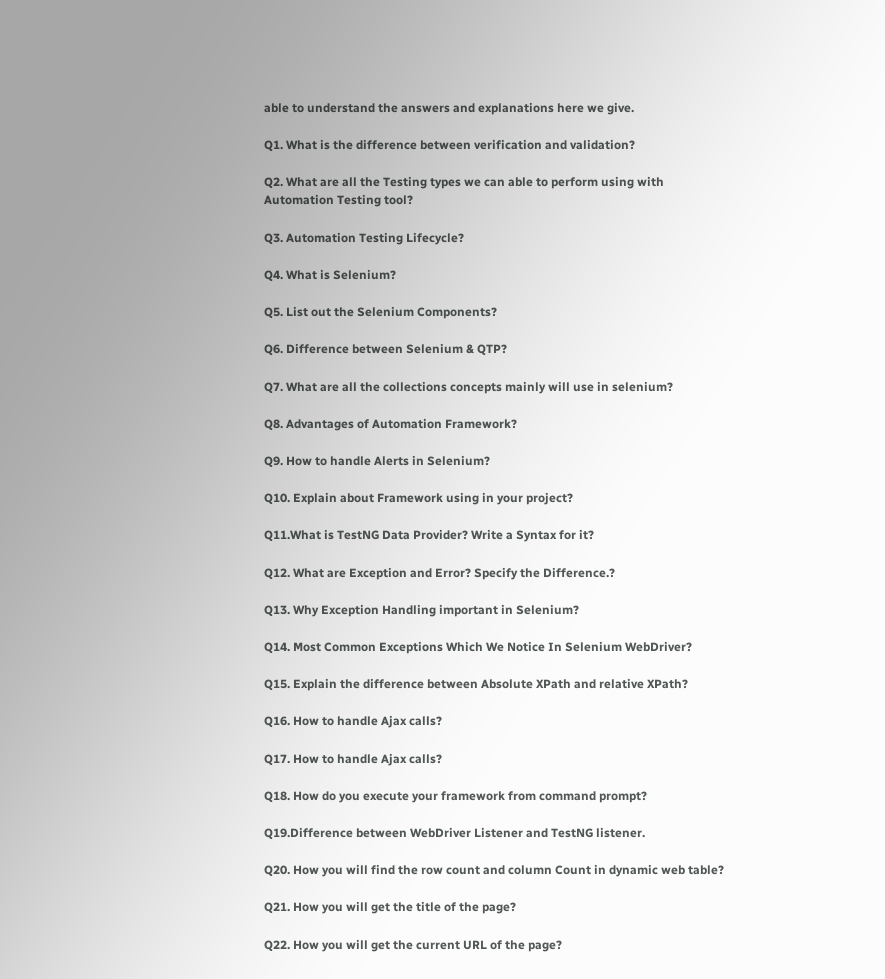able to understand the answers and explanations here we give.

Q1. What is the difference between verification and validation?

Q2. What are all the Testing types we can able to perform using with Automation Testing tool?

Q3. Automation Testing Lifecycle?

Q4. What is Selenium?

Q5. List out the Selenium Components?

Q6. Difference between Selenium & QTP?

Q7. What are all the collections concepts mainly will use in selenium?

Q8. Advantages of Automation Framework?

Q9. How to handle Alerts in Selenium?

Q10. Explain about Framework using in your project?

Q11.What is TestNG Data Provider? Write a Syntax for it?

Q12. What are Exception and Error? Specify the Difference.?

Q13. Why Exception Handling important in Selenium?

Q14. Most Common Exceptions Which We Notice In Selenium WebDriver?

Q15. Explain the difference between Absolute XPath and relative XPath?

Q16. How to handle Ajax calls?

Q17. How to handle Ajax calls?

Q18. How do you execute your framework from command prompt?

Q19.Difference between WebDriver Listener and TestNG listener.

Q20. How you will find the row count and column Count in dynamic web table?

Q21. How you will get the title of the page?

Q22. How you will get the current URL of the page?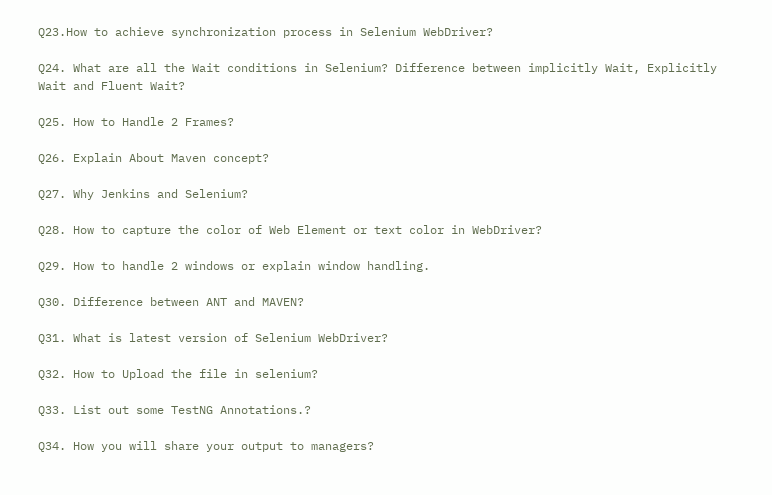Q23.How to achieve synchronization process in Selenium WebDriver?

Q24. What are all the Wait conditions in Selenium? Difference between implicitly Wait, Explicitly Wait and Fluent Wait?

Q25. How to Handle 2 Frames?

Q26. Explain About Maven concept?

Q27. Why Jenkins and Selenium?

Q28. How to capture the color of Web Element or text color in WebDriver?

Q29. How to handle 2 windows or explain window handling.

Q30. Difference between ANT and MAVEN?

Q31. What is latest version of Selenium WebDriver?

Q32. How to Upload the file in selenium?

Q33. List out some TestNG Annotations.?

Q34. How you will share your output to managers?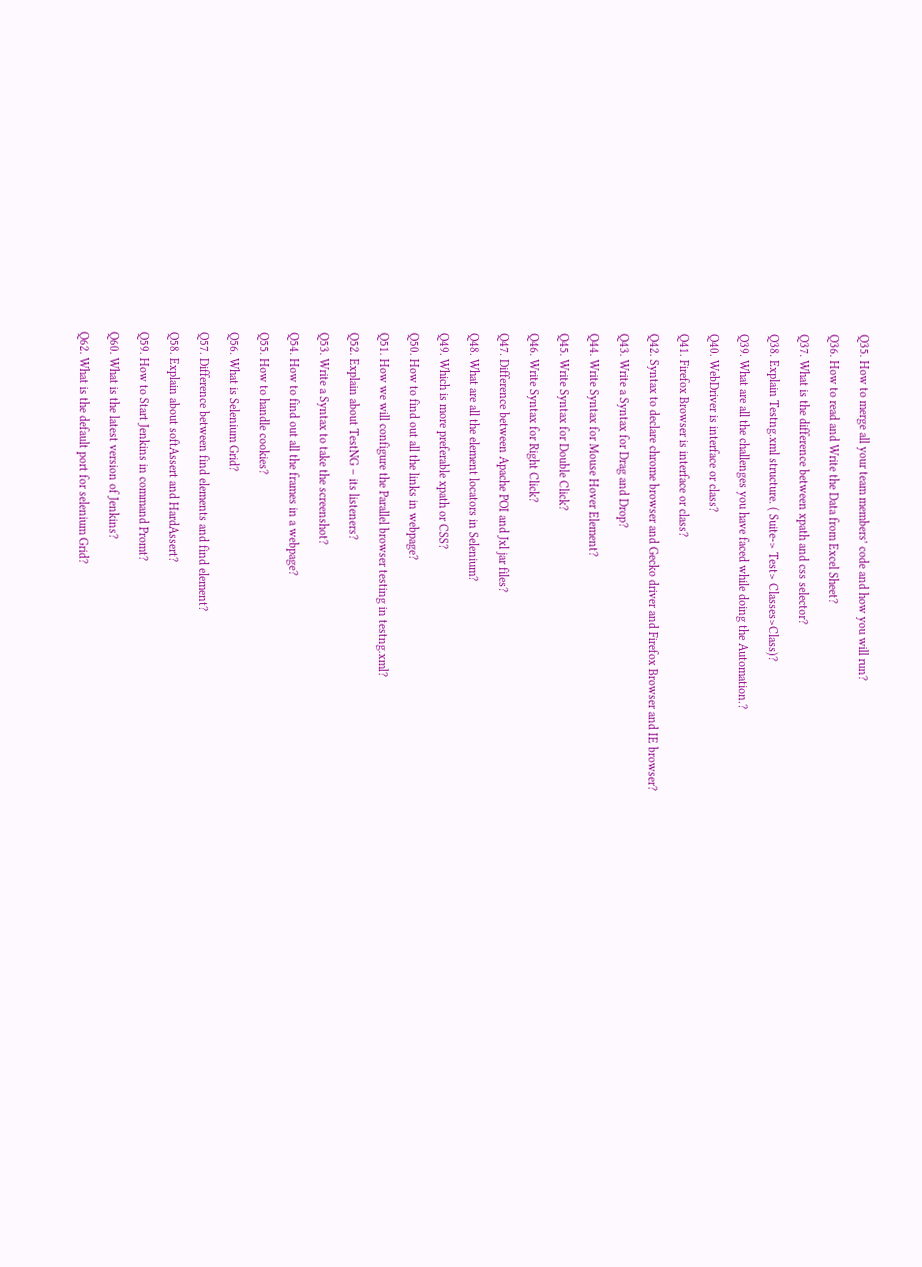Q35. How to merge all your team members’ code and how you will run?

Q36. How to read and Write the Data from Excel Sheet?

Q37. What is the difference between xpath and css selector?

Q38. Explain Testng.xml structure. ( Suite-> Test> Classes>Class)?

Q39. What are all the challenges you have faced while doing the Automation.?

Q40. WebDriver is interface or class?

Q41. Firefox Browser is interface or class?

Q42. Syntax to declare chrome browser and Gecko driver and Firefox Browser and IE browser?

Q43. Write a Syntax for Drag and Drop?

Q44. Write Syntax for Mouse Hover Element?

Q45. Write Syntax for Double Click?

Q46. Write Syntax for Right Click?

Q47. Difference between Apache POI and Jxl jar files?

Q48. What are all the element locators in Selenium?

Q49. Which is more preferable xpath or CSS?

Q50. How to find out all the links in webpage?

Q51. How we will configure the Parallel browser testing in testng.xml?

Q52. Explain about TestNG – its listeners?

Q53. Write a Syntax to take the screenshot?

Q54. How to find out all the frames in a webpage?

Q55. How to handle cookies?

Q56. What is Selenium Grid?

Q57. Difference between find elements and find element?

Q58. Explain about softAssert and HardAssert?

Q59. How to Start Jenkins in command Promt?

Q60. What is the latest version of Jenkins?

Q62. What is the default port for selenium Grid?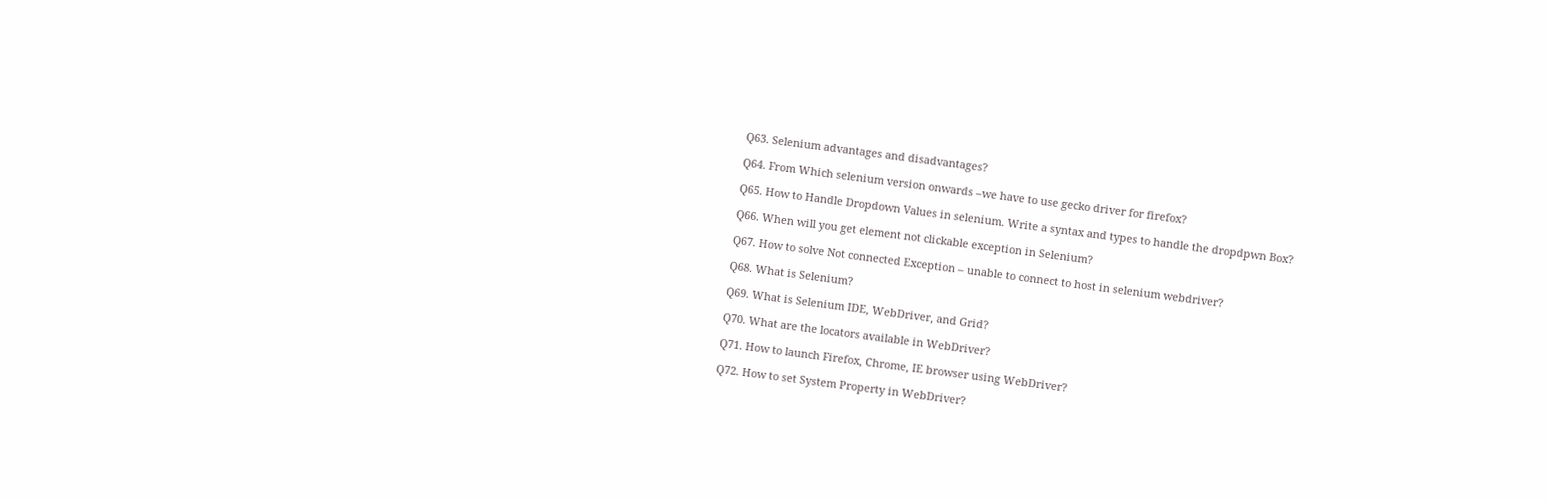Q63. Selenium advantages and disadvantages?

Q64. From Which selenium version onwards –we have to use gecko driver for firefox?

Q65. How to Handle Dropdown Values in selenium. Write a syntax and types to handle the dropdpwn Box?

Q66. When will you get element not clickable exception in Selenium?

Q67. How to solve Not connected Exception – unable to connect to host in selenium webdriver?

Q68. What is Selenium?

Q69. What is Selenium IDE, WebDriver, and Grid?

Q70. What are the locators available in WebDriver?

Q71. How to launch Firefox, Chrome, IE browser using WebDriver?

Q72. How to set System Property in WebDriver?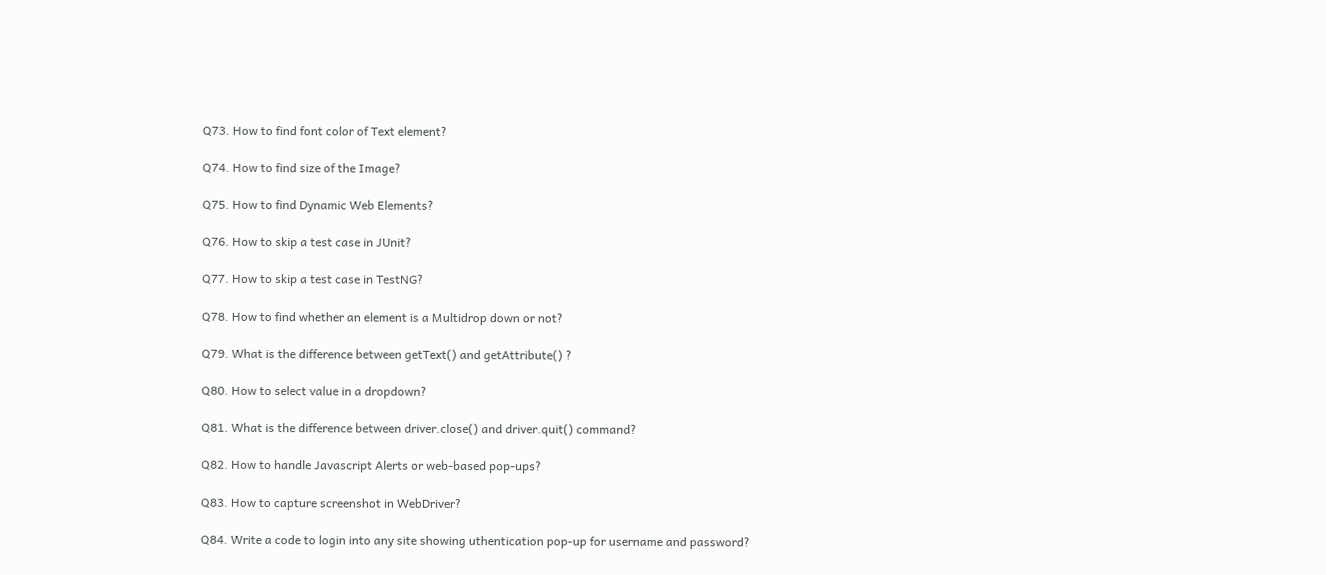Q73. How to find font color of Text element?

Q74. How to find size of the Image?

Q75. How to find Dynamic Web Elements?

Q76. How to skip a test case in JUnit?

Q77. How to skip a test case in TestNG?

Q78. How to find whether an element is a Multidrop down or not?

Q79. What is the difference between getText() and getAttribute() ?

Q80. How to select value in a dropdown?

Q81. What is the difference between driver.close() and driver.quit() command?

Q82. How to handle Javascript Alerts or web-based pop-ups?

Q83. How to capture screenshot in WebDriver?

Q84. Write a code to login into any site showing uthentication pop-up for username and password?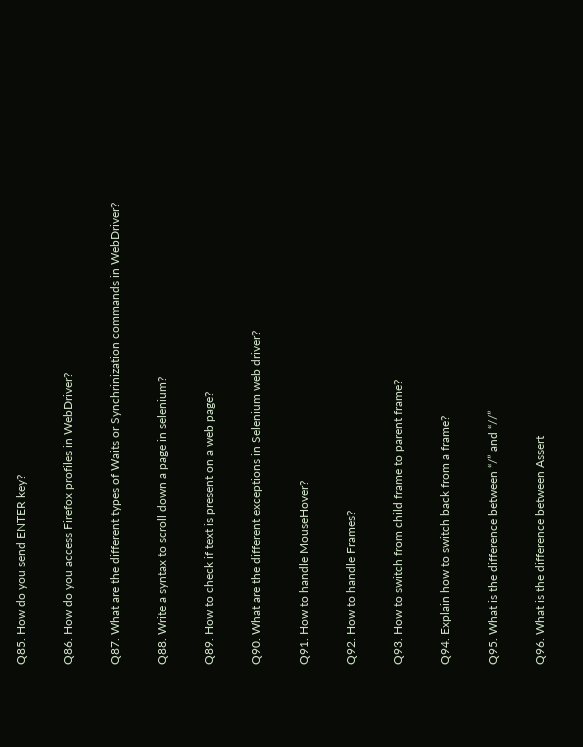Q85. How do you send ENTER key?

Q86. How do you access Firefox profiles in WebDriver?

Q87. What are the different types of Waits or Synchrinization commands in WebDriver?

Q88. Write a syntax to scroll down a page in selenium?

Q89. How to check if text is present on a web page?

Q90. What are the different exceptions in Selenium web driver?

Q91. How to handle MouseHover?

Q92. How to handle Frames?

Q93. How to switch from child frame to parent frame?

Q94. Explain how to switch back from a frame?

Q95. What is the difference between “/” and “//”

Q96. What is the difference between Assert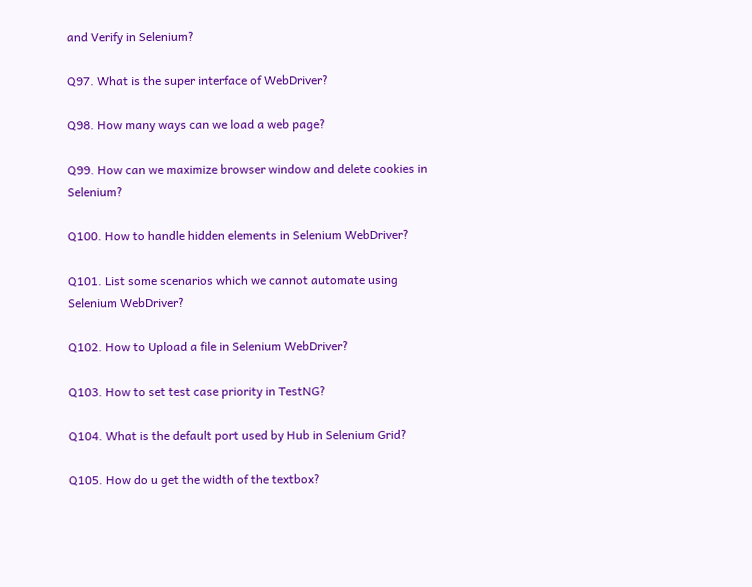and Verify in Selenium?

Q97. What is the super interface of WebDriver?

Q98. How many ways can we load a web page?

Q99. How can we maximize browser window and delete cookies in Selenium?

Q100. How to handle hidden elements in Selenium WebDriver?

Q101. List some scenarios which we cannot automate using Selenium WebDriver?

Q102. How to Upload a file in Selenium WebDriver?

Q103. How to set test case priority in TestNG?

Q104. What is the default port used by Hub in Selenium Grid?

Q105. How do u get the width of the textbox?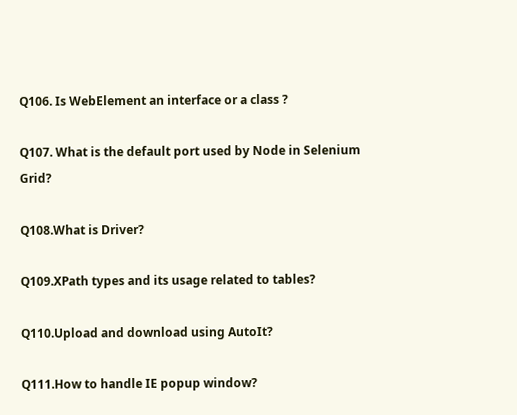Q106. Is WebElement an interface or a class ?

Q107. What is the default port used by Node in Selenium Grid?

Q108.What is Driver?

Q109.XPath types and its usage related to tables?

Q110.Upload and download using AutoIt?

Q111.How to handle IE popup window?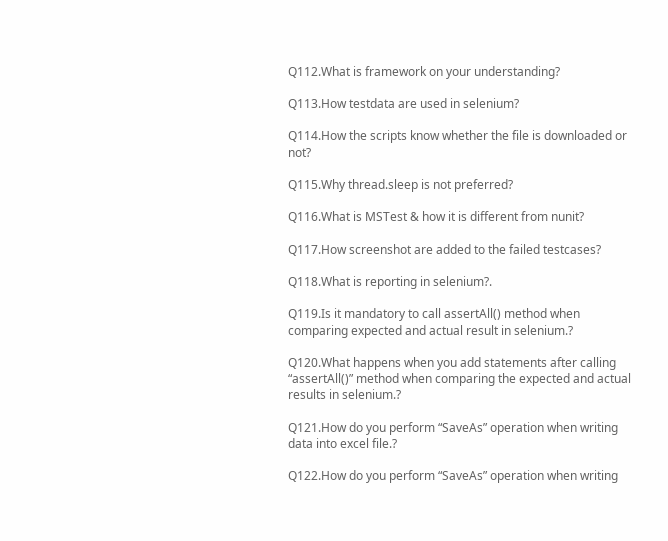Q112.What is framework on your understanding?

Q113.How testdata are used in selenium?

Q114.How the scripts know whether the file is downloaded or not?

Q115.Why thread.sleep is not preferred?

Q116.What is MSTest & how it is different from nunit?

Q117.How screenshot are added to the failed testcases?

Q118.What is reporting in selenium?.

Q119.Is it mandatory to call assertAll() method when comparing expected and actual result in selenium.?

Q120.What happens when you add statements after calling “assertAll()” method when comparing the expected and actual results in selenium.?

Q121.How do you perform “SaveAs” operation when writing data into excel file.?

Q122.How do you perform “SaveAs” operation when writing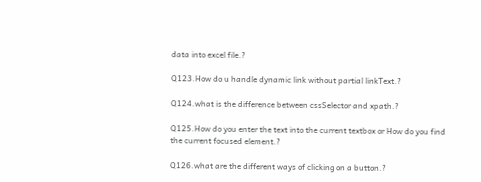data into excel file.?

Q123.How do u handle dynamic link without partial linkText.?

Q124.what is the difference between cssSelector and xpath.?

Q125.How do you enter the text into the current textbox or How do you find the current focused element.?

Q126.what are the different ways of clicking on a button.?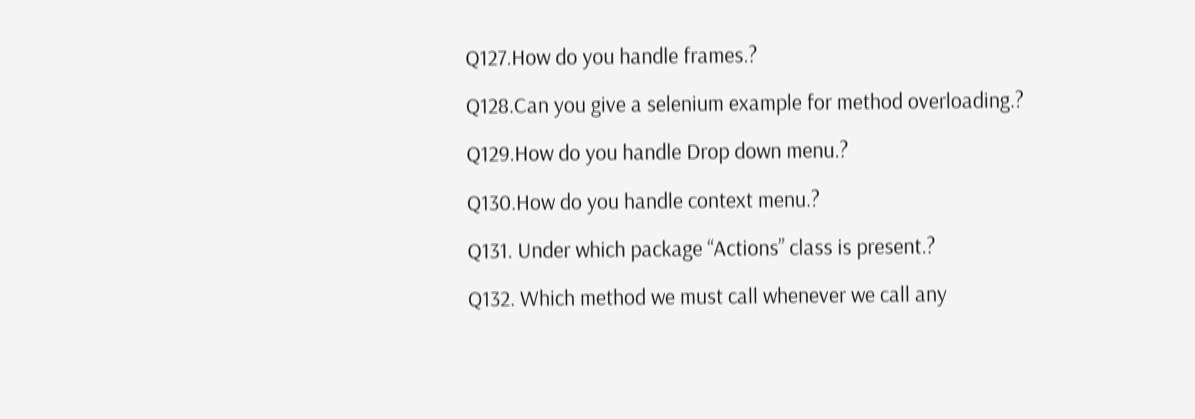Q127.How do you handle frames.?

Q128.Can you give a selenium example for method overloading.?

Q129.How do you handle Drop down menu.?

Q130.How do you handle context menu.?

Q131. Under which package “Actions” class is present.?

Q132. Which method we must call whenever we call any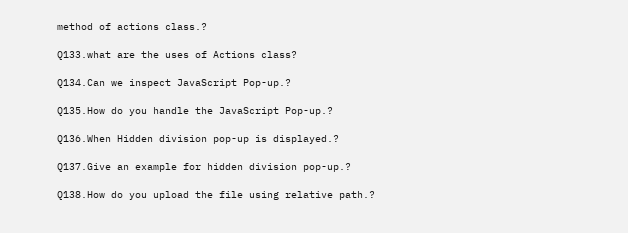method of actions class.?

Q133.what are the uses of Actions class?

Q134.Can we inspect JavaScript Pop-up.?

Q135.How do you handle the JavaScript Pop-up.?

Q136.When Hidden division pop-up is displayed.?

Q137.Give an example for hidden division pop-up.?

Q138.How do you upload the file using relative path.?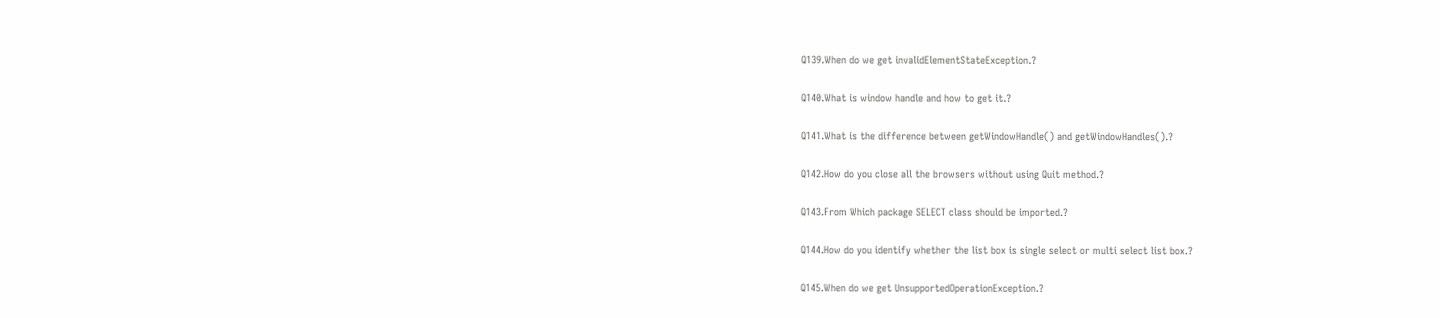Q139.When do we get invalidElementStateException.?

Q140.What is window handle and how to get it.?

Q141.What is the difference between getWindowHandle() and getWindowHandles().?

Q142.How do you close all the browsers without using Quit method.?

Q143.From Which package SELECT class should be imported.?

Q144.How do you identify whether the list box is single select or multi select list box.?

Q145.When do we get UnsupportedOperationException.?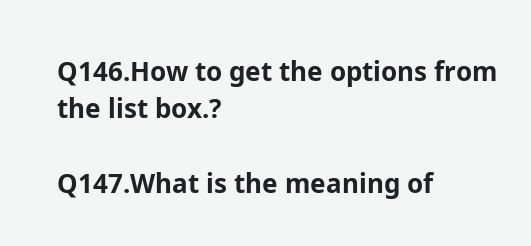Q146.How to get the options from the list box.?

Q147.What is the meaning of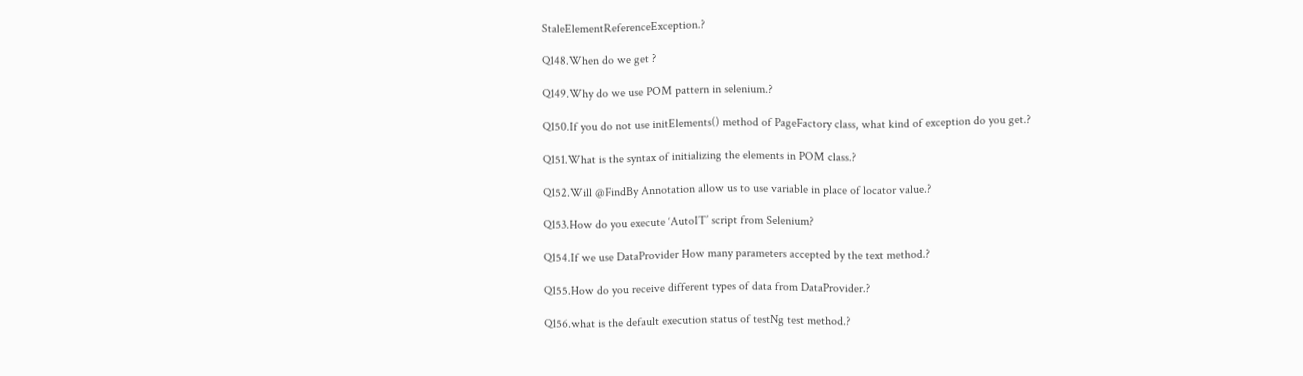StaleElementReferenceException.?

Q148.When do we get ?

Q149.Why do we use POM pattern in selenium.?

Q150.If you do not use initElements() method of PageFactory class, what kind of exception do you get.?

Q151.What is the syntax of initializing the elements in POM class.?

Q152.Will @FindBy Annotation allow us to use variable in place of locator value.?

Q153.How do you execute ‘AutoIT’ script from Selenium?

Q154.If we use DataProvider How many parameters accepted by the text method.?

Q155.How do you receive different types of data from DataProvider.?

Q156.what is the default execution status of testNg test method.?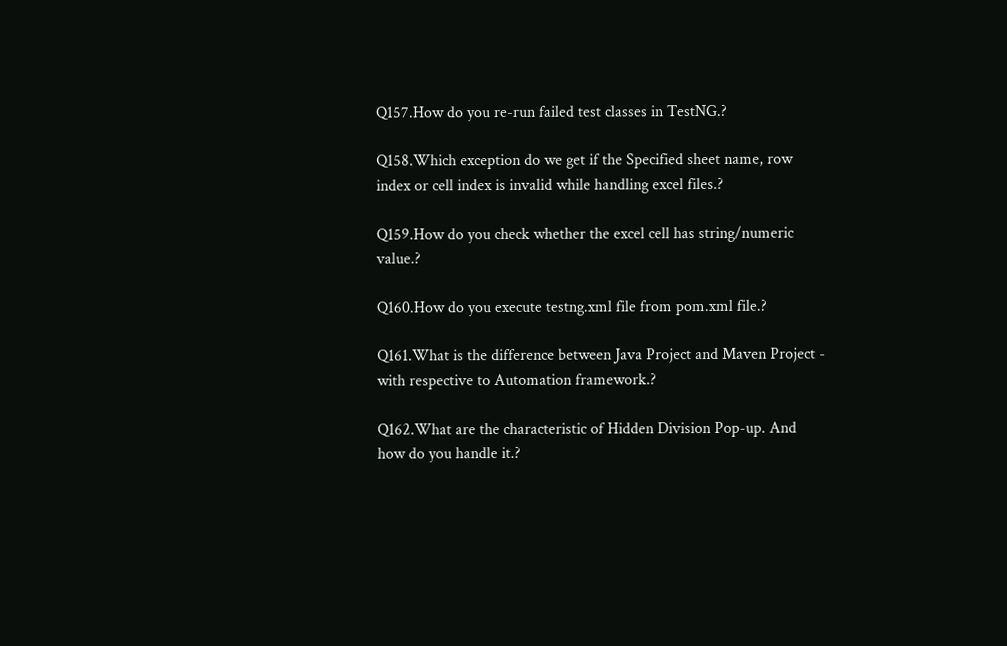Q157.How do you re-run failed test classes in TestNG.?

Q158.Which exception do we get if the Specified sheet name, row index or cell index is invalid while handling excel files.?

Q159.How do you check whether the excel cell has string/numeric value.?

Q160.How do you execute testng.xml file from pom.xml file.?

Q161.What is the difference between Java Project and Maven Project - with respective to Automation framework.?

Q162.What are the characteristic of Hidden Division Pop-up. And how do you handle it.?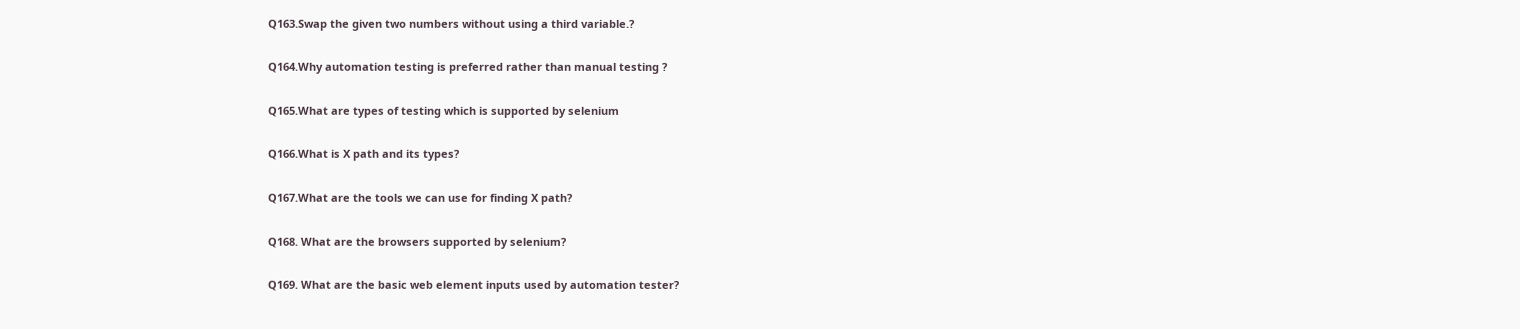Q163.Swap the given two numbers without using a third variable.?

Q164.Why automation testing is preferred rather than manual testing ?

Q165.What are types of testing which is supported by selenium

Q166.What is X path and its types?

Q167.What are the tools we can use for finding X path?

Q168. What are the browsers supported by selenium?

Q169. What are the basic web element inputs used by automation tester?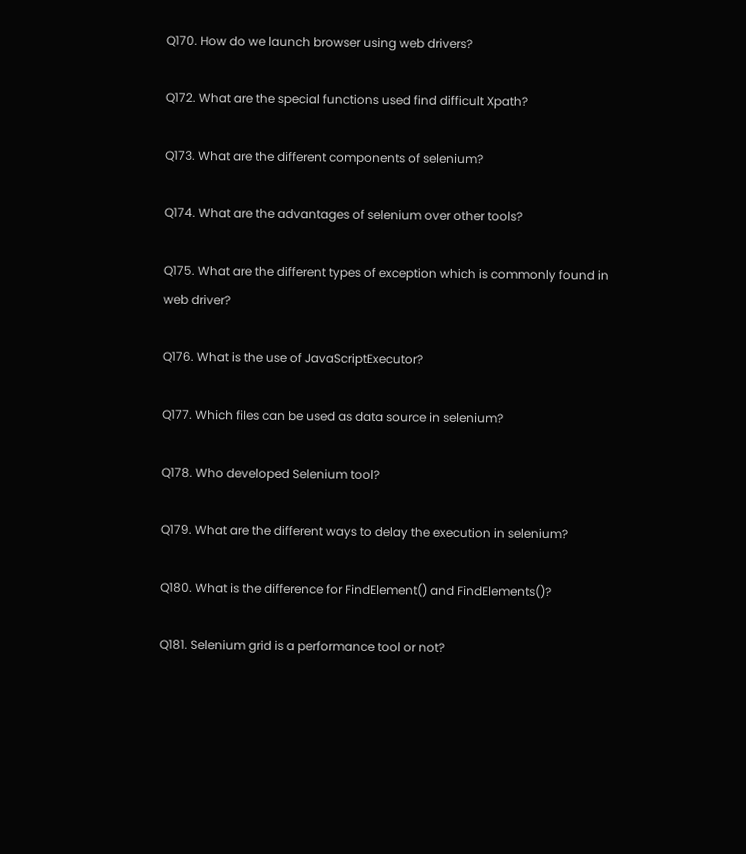Q170. How do we launch browser using web drivers?

Q172. What are the special functions used find difficult Xpath?

Q173. What are the different components of selenium?

Q174. What are the advantages of selenium over other tools?

Q175. What are the different types of exception which is commonly found in web driver?

Q176. What is the use of JavaScriptExecutor?

Q177. Which files can be used as data source in selenium?

Q178. Who developed Selenium tool?

Q179. What are the different ways to delay the execution in selenium?

Q180. What is the difference for FindElement() and FindElements()?

Q181. Selenium grid is a performance tool or not?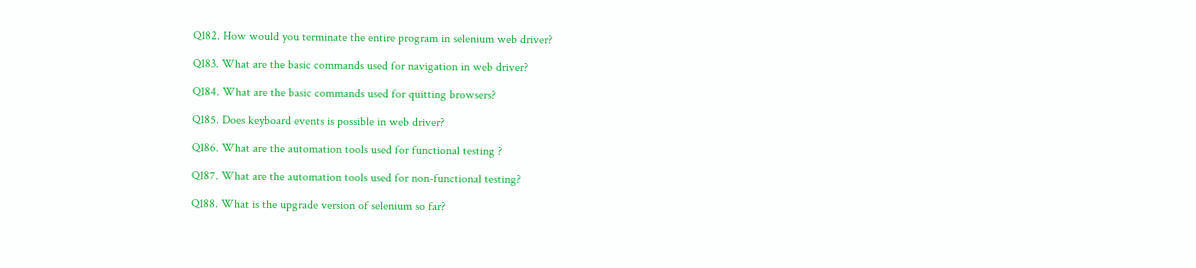Q182. How would you terminate the entire program in selenium web driver?

Q183. What are the basic commands used for navigation in web driver?

Q184. What are the basic commands used for quitting browsers?

Q185. Does keyboard events is possible in web driver?

Q186. What are the automation tools used for functional testing ?

Q187. What are the automation tools used for non-functional testing?

Q188. What is the upgrade version of selenium so far?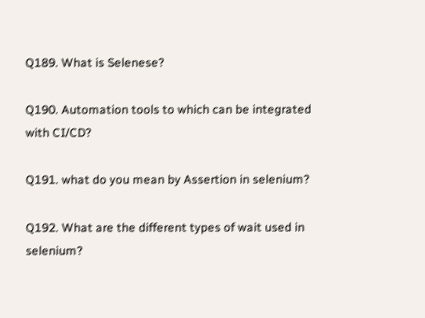Q189. What is Selenese?

Q190. Automation tools to which can be integrated with CI/CD?

Q191. what do you mean by Assertion in selenium?

Q192. What are the different types of wait used in selenium?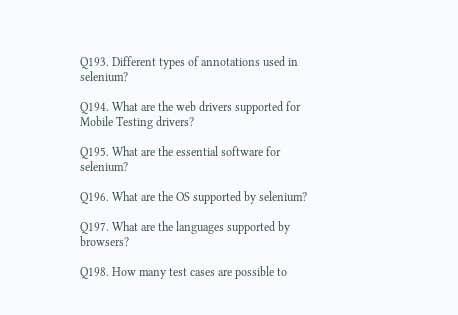Q193. Different types of annotations used in selenium?

Q194. What are the web drivers supported for Mobile Testing drivers?

Q195. What are the essential software for selenium?

Q196. What are the OS supported by selenium?

Q197. What are the languages supported by browsers?

Q198. How many test cases are possible to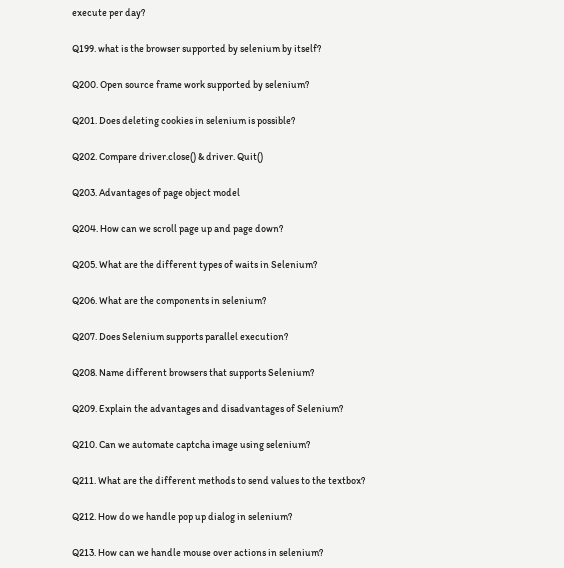execute per day?

Q199. what is the browser supported by selenium by itself?

Q200. Open source frame work supported by selenium?

Q201. Does deleting cookies in selenium is possible?

Q202. Compare driver.close() & driver. Quit()

Q203. Advantages of page object model

Q204. How can we scroll page up and page down?

Q205. What are the different types of waits in Selenium?

Q206. What are the components in selenium?

Q207. Does Selenium supports parallel execution?

Q208. Name different browsers that supports Selenium?

Q209. Explain the advantages and disadvantages of Selenium?

Q210. Can we automate captcha image using selenium?

Q211. What are the different methods to send values to the textbox?

Q212. How do we handle pop up dialog in selenium?

Q213. How can we handle mouse over actions in selenium?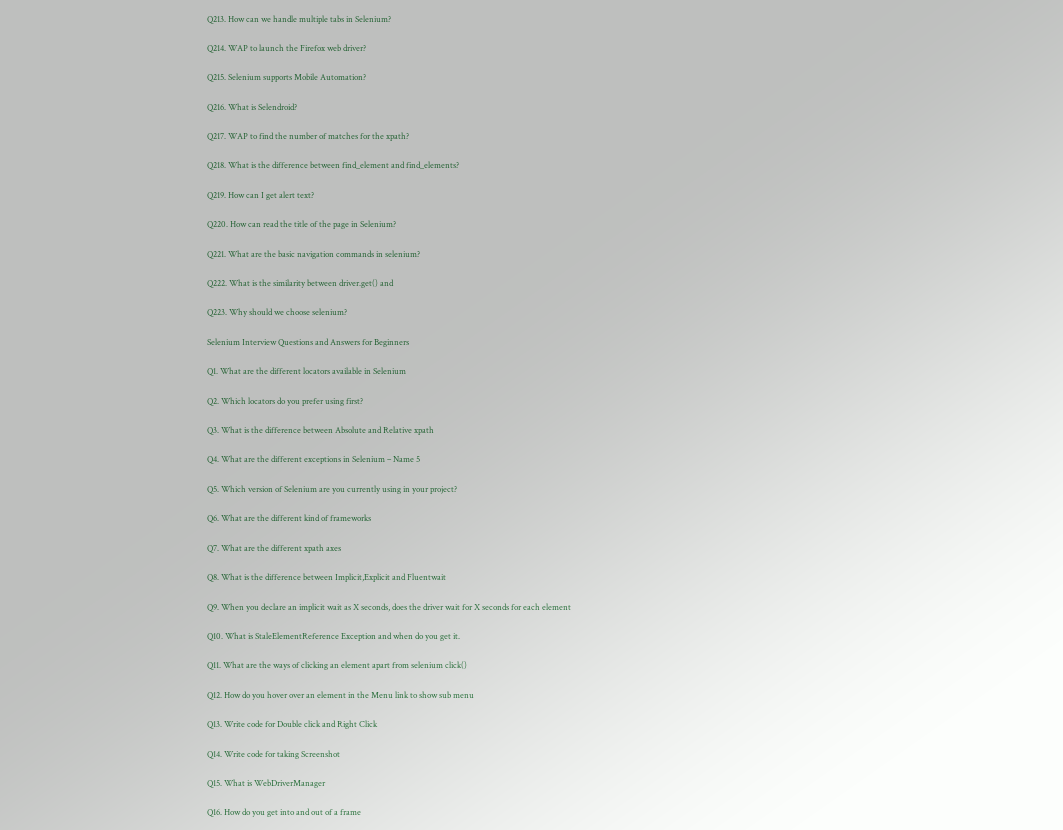Q213. How can we handle multiple tabs in Selenium?

Q214. WAP to launch the Firefox web driver?

Q215. Selenium supports Mobile Automation?

Q216. What is Selendroid?

Q217. WAP to find the number of matches for the xpath?

Q218. What is the difference between find_element and find_elements?

Q219. How can I get alert text?

Q220. How can read the title of the page in Selenium?

Q221. What are the basic navigation commands in selenium?

Q222. What is the similarity between driver.get() and

Q223. Why should we choose selenium?

Selenium Interview Questions and Answers for Beginners

Q1. What are the different locators available in Selenium

Q2. Which locators do you prefer using first?

Q3. What is the difference between Absolute and Relative xpath

Q4. What are the different exceptions in Selenium – Name 5

Q5. Which version of Selenium are you currently using in your project?

Q6. What are the different kind of frameworks

Q7. What are the different xpath axes

Q8. What is the difference between Implicit,Explicit and Fluentwait

Q9. When you declare an implicit wait as X seconds, does the driver wait for X seconds for each element

Q10. What is StaleElementReference Exception and when do you get it.

Q11. What are the ways of clicking an element apart from selenium click()

Q12. How do you hover over an element in the Menu link to show sub menu

Q13. Write code for Double click and Right Click

Q14. Write code for taking Screenshot

Q15. What is WebDriverManager

Q16. How do you get into and out of a frame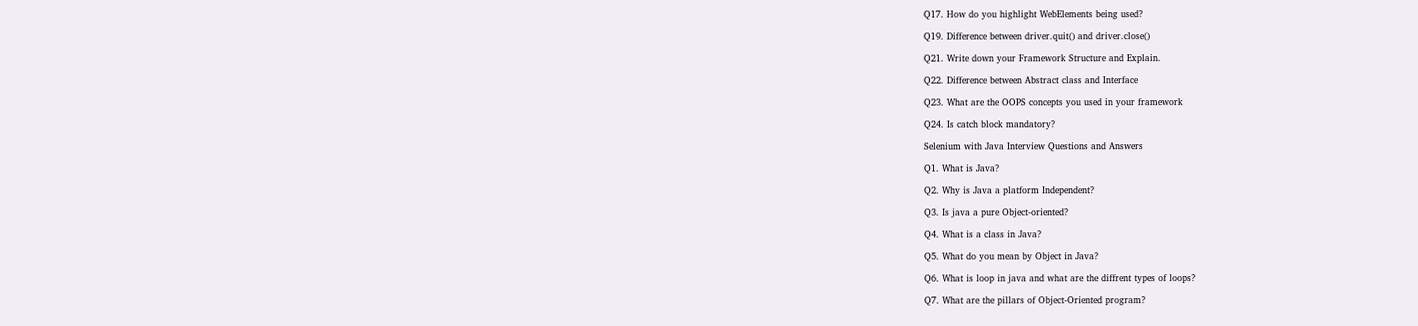Q17. How do you highlight WebElements being used?

Q19. Difference between driver.quit() and driver.close()

Q21. Write down your Framework Structure and Explain.

Q22. Difference between Abstract class and Interface

Q23. What are the OOPS concepts you used in your framework

Q24. Is catch block mandatory?

Selenium with Java Interview Questions and Answers

Q1. What is Java?

Q2. Why is Java a platform Independent?

Q3. Is java a pure Object-oriented?

Q4. What is a class in Java?

Q5. What do you mean by Object in Java?

Q6. What is loop in java and what are the diffrent types of loops?

Q7. What are the pillars of Object-Oriented program?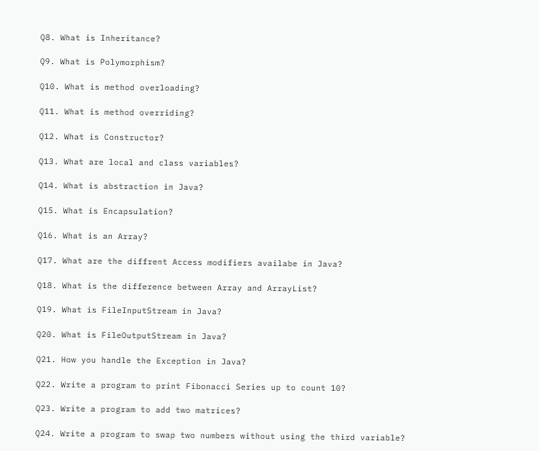Q8. What is Inheritance?

Q9. What is Polymorphism?

Q10. What is method overloading?

Q11. What is method overriding?

Q12. What is Constructor?

Q13. What are local and class variables?

Q14. What is abstraction in Java?

Q15. What is Encapsulation?

Q16. What is an Array?

Q17. What are the diffrent Access modifiers availabe in Java?

Q18. What is the difference between Array and ArrayList?

Q19. What is FileInputStream in Java?

Q20. What is FileOutputStream in Java?

Q21. How you handle the Exception in Java?

Q22. Write a program to print Fibonacci Series up to count 10?

Q23. Write a program to add two matrices?

Q24. Write a program to swap two numbers without using the third variable?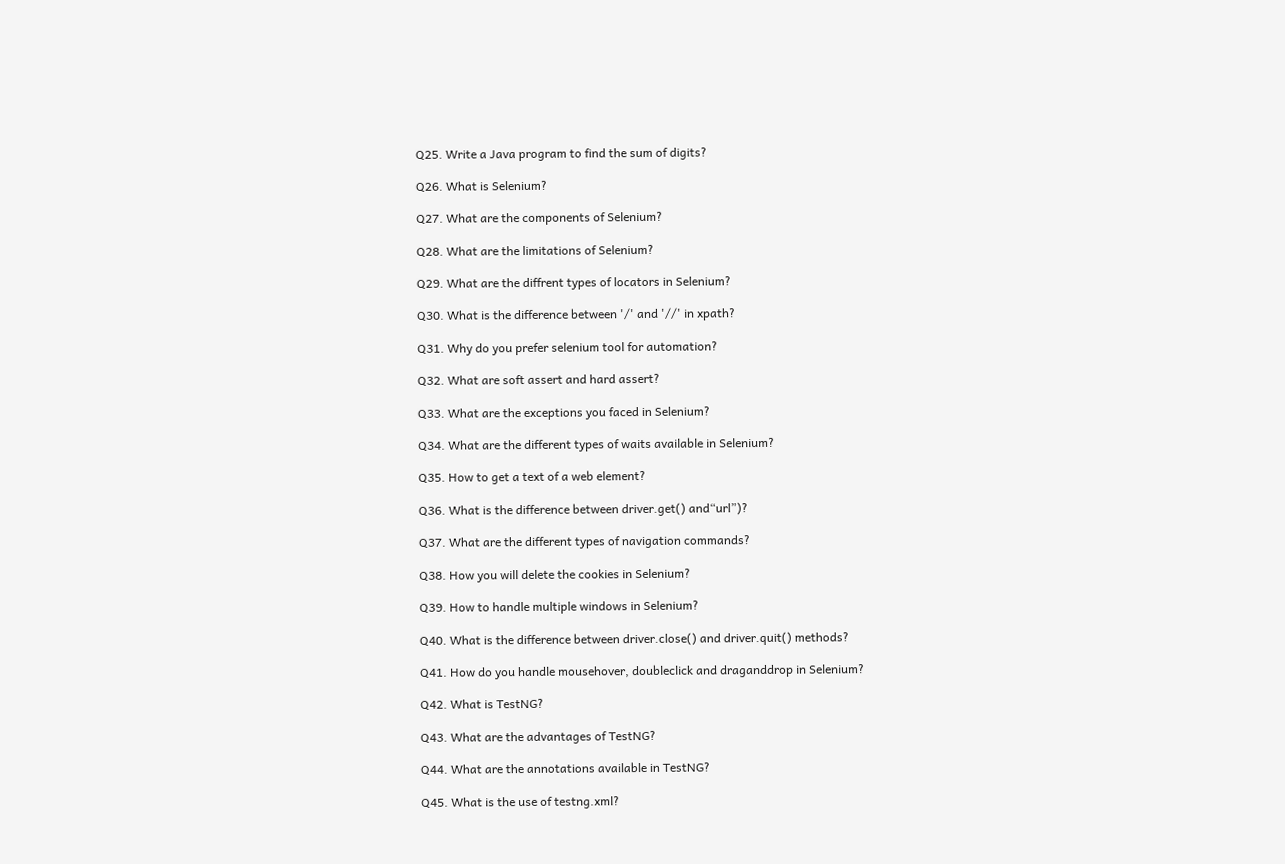Q25. Write a Java program to find the sum of digits?

Q26. What is Selenium?

Q27. What are the components of Selenium?

Q28. What are the limitations of Selenium?

Q29. What are the diffrent types of locators in Selenium?

Q30. What is the difference between '/' and '//' in xpath?

Q31. Why do you prefer selenium tool for automation?

Q32. What are soft assert and hard assert?

Q33. What are the exceptions you faced in Selenium?

Q34. What are the different types of waits available in Selenium?

Q35. How to get a text of a web element?

Q36. What is the difference between driver.get() and“url”)?

Q37. What are the different types of navigation commands?

Q38. How you will delete the cookies in Selenium?

Q39. How to handle multiple windows in Selenium?

Q40. What is the difference between driver.close() and driver.quit() methods?

Q41. How do you handle mousehover, doubleclick and draganddrop in Selenium?

Q42. What is TestNG?

Q43. What are the advantages of TestNG?

Q44. What are the annotations available in TestNG?

Q45. What is the use of testng.xml?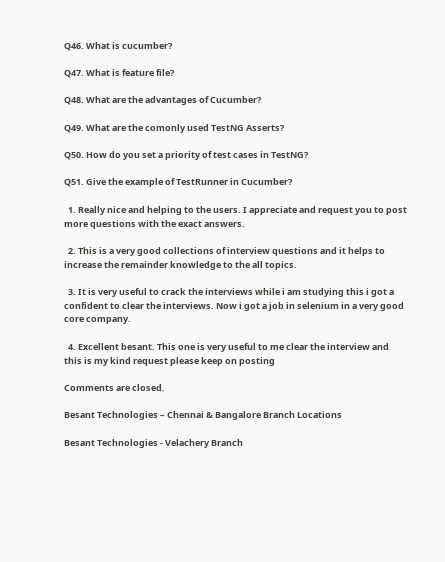Q46. What is cucumber?

Q47. What is feature file?

Q48. What are the advantages of Cucumber?

Q49. What are the comonly used TestNG Asserts?

Q50. How do you set a priority of test cases in TestNG?

Q51. Give the example of TestRunner in Cucumber?

  1. Really nice and helping to the users. I appreciate and request you to post more questions with the exact answers.

  2. This is a very good collections of interview questions and it helps to increase the remainder knowledge to the all topics.

  3. It is very useful to crack the interviews while i am studying this i got a confident to clear the interviews. Now i got a job in selenium in a very good core company.

  4. Excellent besant. This one is very useful to me clear the interview and this is my kind request please keep on posting

Comments are closed.

Besant Technologies – Chennai & Bangalore Branch Locations

Besant Technologies - Velachery Branch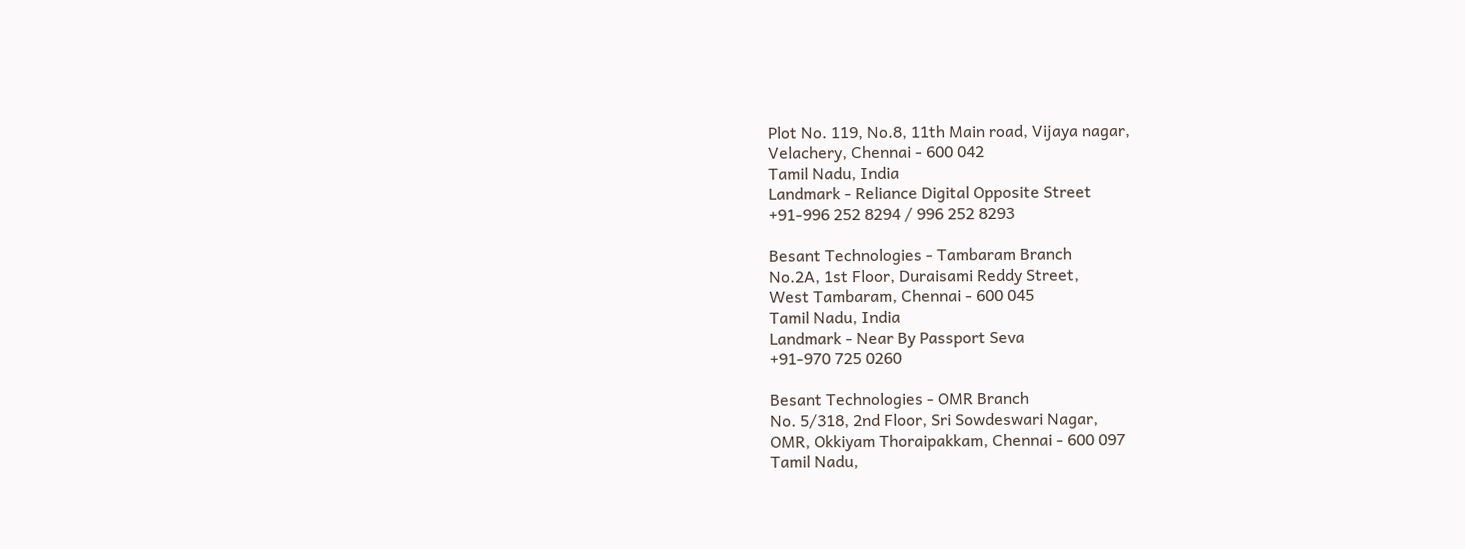Plot No. 119, No.8, 11th Main road, Vijaya nagar,
Velachery, Chennai - 600 042
Tamil Nadu, India
Landmark - Reliance Digital Opposite Street
+91-996 252 8294 / 996 252 8293

Besant Technologies - Tambaram Branch
No.2A, 1st Floor, Duraisami Reddy Street,
West Tambaram, Chennai - 600 045
Tamil Nadu, India
Landmark - Near By Passport Seva
+91-970 725 0260

Besant Technologies - OMR Branch
No. 5/318, 2nd Floor, Sri Sowdeswari Nagar,
OMR, Okkiyam Thoraipakkam, Chennai - 600 097
Tamil Nadu,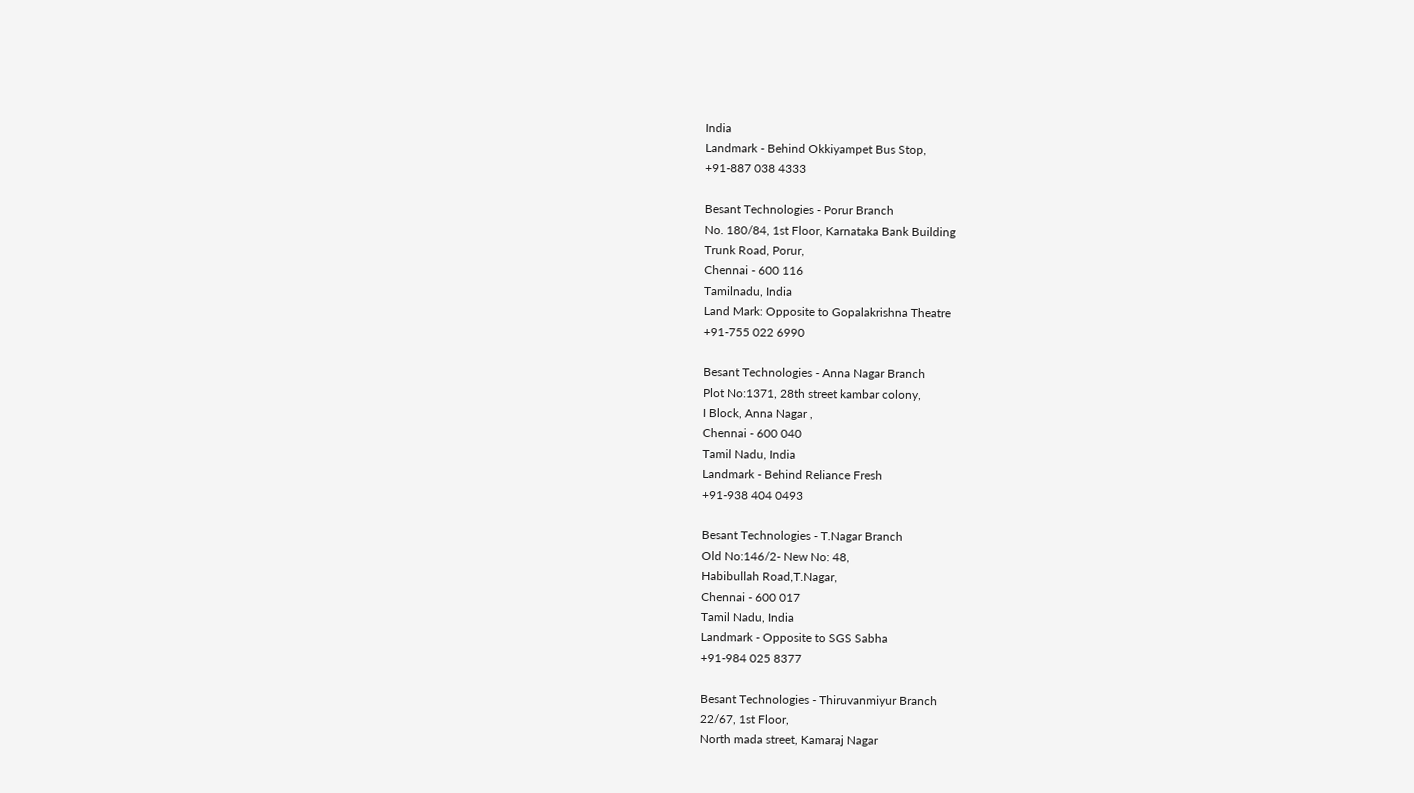India
Landmark - Behind Okkiyampet Bus Stop,
+91-887 038 4333

Besant Technologies - Porur Branch
No. 180/84, 1st Floor, Karnataka Bank Building
Trunk Road, Porur,
Chennai - 600 116
Tamilnadu, India
Land Mark: Opposite to Gopalakrishna Theatre
+91-755 022 6990

Besant Technologies - Anna Nagar Branch
Plot No:1371, 28th street kambar colony,
I Block, Anna Nagar ,
Chennai - 600 040
Tamil Nadu, India
Landmark - Behind Reliance Fresh
+91-938 404 0493

Besant Technologies - T.Nagar Branch
Old No:146/2- New No: 48,
Habibullah Road,T.Nagar,
Chennai - 600 017
Tamil Nadu, India
Landmark - Opposite to SGS Sabha
+91-984 025 8377

Besant Technologies - Thiruvanmiyur Branch
22/67, 1st Floor,
North mada street, Kamaraj Nagar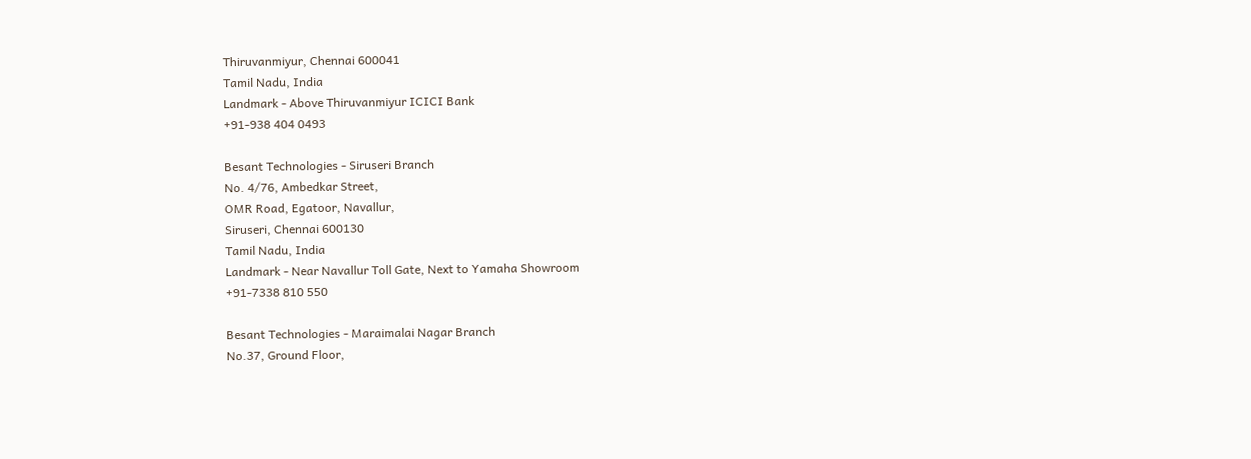Thiruvanmiyur, Chennai 600041
Tamil Nadu, India
Landmark - Above Thiruvanmiyur ICICI Bank
+91-938 404 0493

Besant Technologies - Siruseri Branch
No. 4/76, Ambedkar Street,
OMR Road, Egatoor, Navallur,
Siruseri, Chennai 600130
Tamil Nadu, India
Landmark - Near Navallur Toll Gate, Next to Yamaha Showroom
+91-7338 810 550

Besant Technologies - Maraimalai Nagar Branch
No.37, Ground Floor,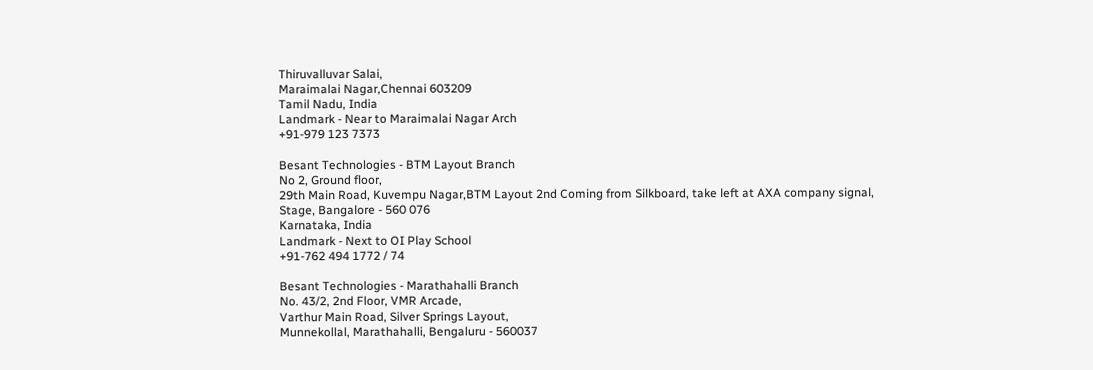Thiruvalluvar Salai,
Maraimalai Nagar,Chennai 603209
Tamil Nadu, India
Landmark - Near to Maraimalai Nagar Arch
+91-979 123 7373

Besant Technologies - BTM Layout Branch
No 2, Ground floor,
29th Main Road, Kuvempu Nagar,BTM Layout 2nd Coming from Silkboard, take left at AXA company signal,
Stage, Bangalore - 560 076
Karnataka, India
Landmark - Next to OI Play School
+91-762 494 1772 / 74

Besant Technologies - Marathahalli Branch
No. 43/2, 2nd Floor, VMR Arcade,
Varthur Main Road, Silver Springs Layout,
Munnekollal, Marathahalli, Bengaluru - 560037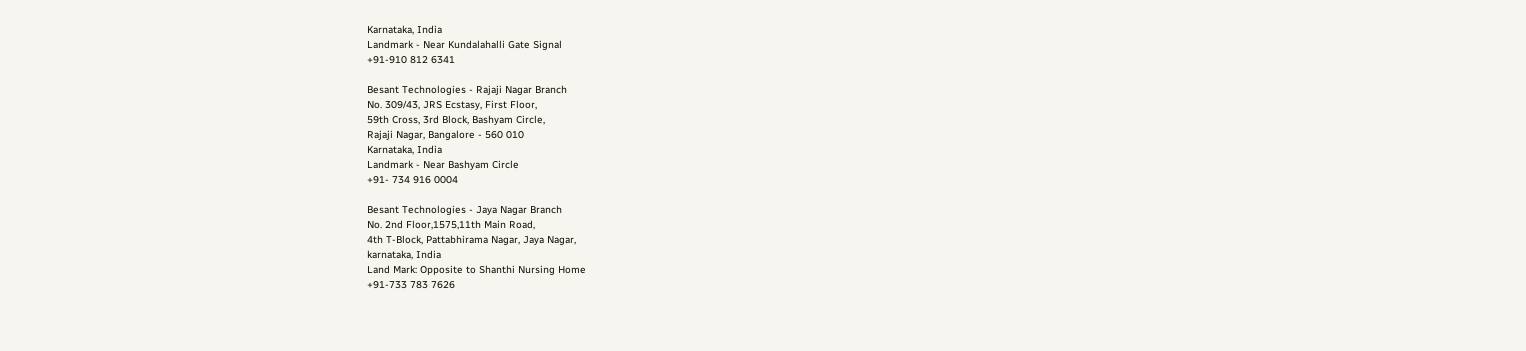Karnataka, India
Landmark - Near Kundalahalli Gate Signal
+91-910 812 6341

Besant Technologies - Rajaji Nagar Branch
No. 309/43, JRS Ecstasy, First Floor,
59th Cross, 3rd Block, Bashyam Circle,
Rajaji Nagar, Bangalore - 560 010
Karnataka, India
Landmark - Near Bashyam Circle
+91- 734 916 0004

Besant Technologies - Jaya Nagar Branch
No. 2nd Floor,1575,11th Main Road,
4th T-Block, Pattabhirama Nagar, Jaya Nagar,
karnataka, India
Land Mark: Opposite to Shanthi Nursing Home
+91-733 783 7626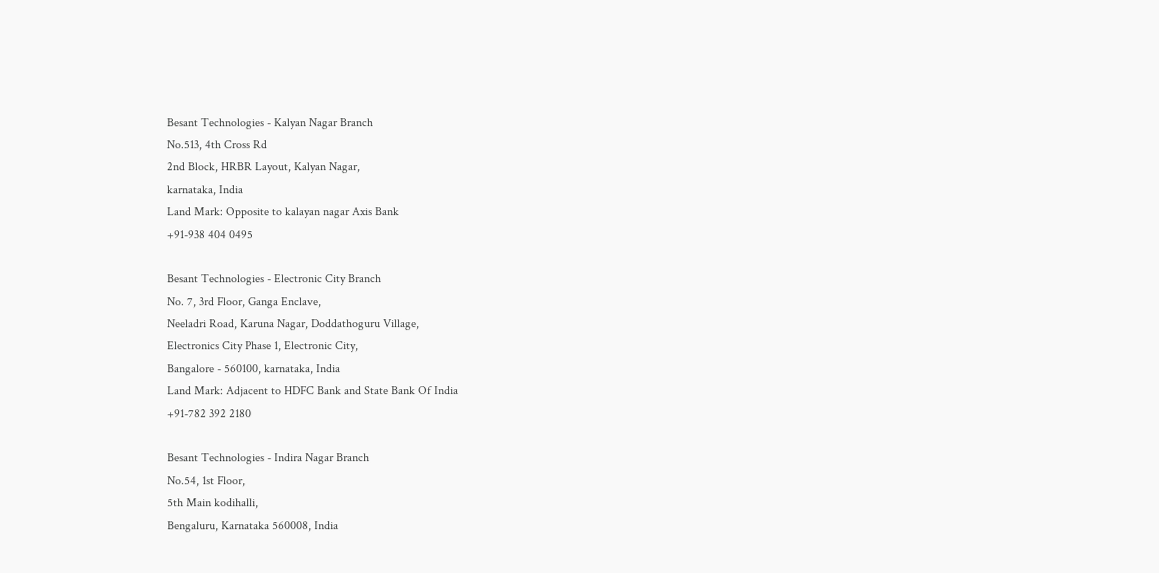Besant Technologies - Kalyan Nagar Branch
No.513, 4th Cross Rd
2nd Block, HRBR Layout, Kalyan Nagar,
karnataka, India
Land Mark: Opposite to kalayan nagar Axis Bank
+91-938 404 0495

Besant Technologies - Electronic City Branch
No. 7, 3rd Floor, Ganga Enclave,
Neeladri Road, Karuna Nagar, Doddathoguru Village,
Electronics City Phase 1, Electronic City,
Bangalore - 560100, karnataka, India
Land Mark: Adjacent to HDFC Bank and State Bank Of India
+91-782 392 2180

Besant Technologies - Indira Nagar Branch
No.54, 1st Floor,
5th Main kodihalli,
Bengaluru, Karnataka 560008, India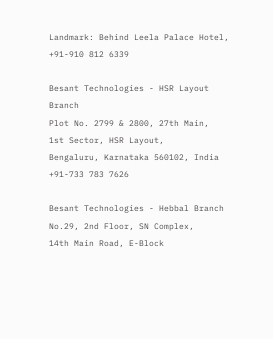Landmark: Behind Leela Palace Hotel,
+91-910 812 6339

Besant Technologies - HSR Layout Branch
Plot No. 2799 & 2800, 27th Main,
1st Sector, HSR Layout,
Bengaluru, Karnataka 560102, India
+91-733 783 7626

Besant Technologies - Hebbal Branch
No.29, 2nd Floor, SN Complex,
14th Main Road, E-Block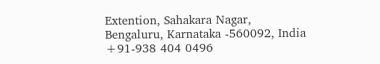Extention, Sahakara Nagar,
Bengaluru, Karnataka -560092, India
+91-938 404 0496